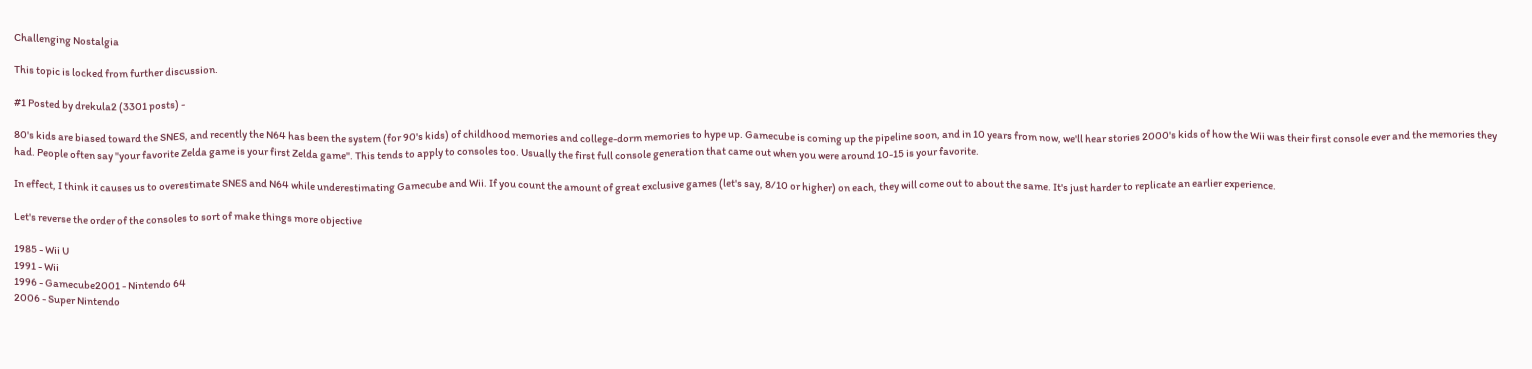Challenging Nostalgia

This topic is locked from further discussion.

#1 Posted by drekula2 (3301 posts) -

80's kids are biased toward the SNES, and recently the N64 has been the system (for 90's kids) of childhood memories and college-dorm memories to hype up. Gamecube is coming up the pipeline soon, and in 10 years from now, we'll hear stories 2000's kids of how the Wii was their first console ever and the memories they had. People often say "your favorite Zelda game is your first Zelda game". This tends to apply to consoles too. Usually the first full console generation that came out when you were around 10-15 is your favorite.

In effect, I think it causes us to overestimate SNES and N64 while underestimating Gamecube and Wii. If you count the amount of great exclusive games (let's say, 8/10 or higher) on each, they will come out to about the same. It's just harder to replicate an earlier experience.

Let's reverse the order of the consoles to sort of make things more objective

1985 - Wii U
1991 - Wii
1996 - Gamecube2001 - Nintendo 64
2006 - Super Nintendo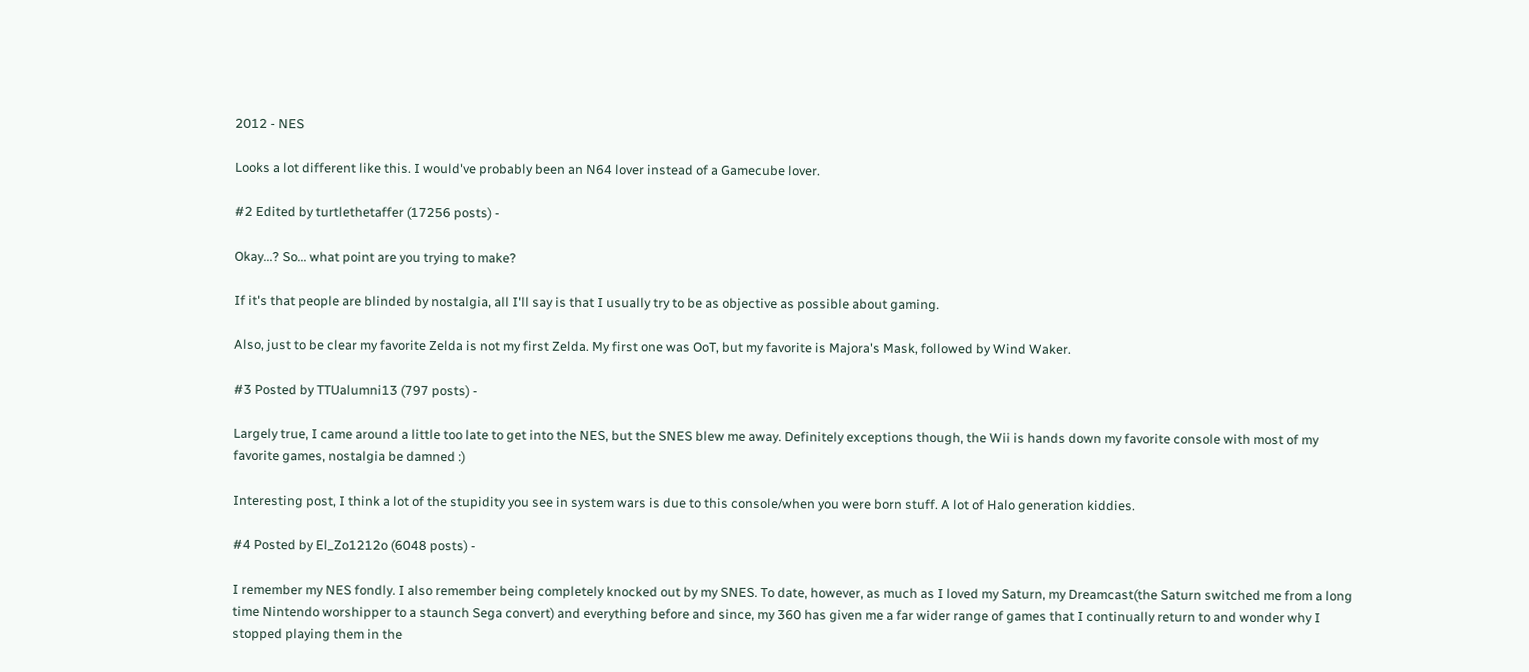2012 - NES

Looks a lot different like this. I would've probably been an N64 lover instead of a Gamecube lover.

#2 Edited by turtlethetaffer (17256 posts) -

Okay...? So... what point are you trying to make?

If it's that people are blinded by nostalgia, all I'll say is that I usually try to be as objective as possible about gaming.

Also, just to be clear my favorite Zelda is not my first Zelda. My first one was OoT, but my favorite is Majora's Mask, followed by Wind Waker.

#3 Posted by TTUalumni13 (797 posts) -

Largely true, I came around a little too late to get into the NES, but the SNES blew me away. Definitely exceptions though, the Wii is hands down my favorite console with most of my favorite games, nostalgia be damned :)

Interesting post, I think a lot of the stupidity you see in system wars is due to this console/when you were born stuff. A lot of Halo generation kiddies.

#4 Posted by El_Zo1212o (6048 posts) -

I remember my NES fondly. I also remember being completely knocked out by my SNES. To date, however, as much as I loved my Saturn, my Dreamcast(the Saturn switched me from a long time Nintendo worshipper to a staunch Sega convert) and everything before and since, my 360 has given me a far wider range of games that I continually return to and wonder why I stopped playing them in the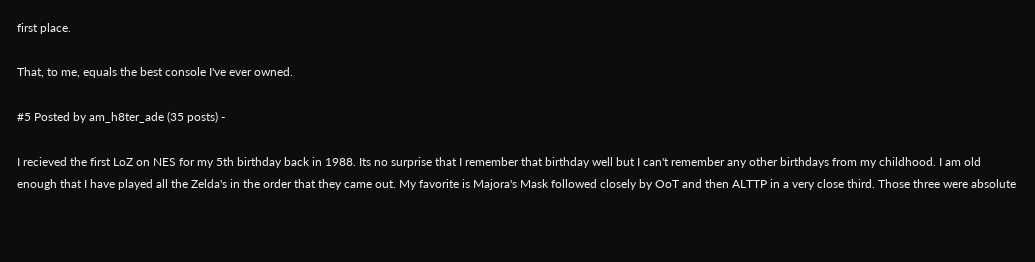first place.

That, to me, equals the best console I've ever owned.

#5 Posted by am_h8ter_ade (35 posts) -

I recieved the first LoZ on NES for my 5th birthday back in 1988. Its no surprise that I remember that birthday well but I can't remember any other birthdays from my childhood. I am old enough that I have played all the Zelda's in the order that they came out. My favorite is Majora's Mask followed closely by OoT and then ALTTP in a very close third. Those three were absolute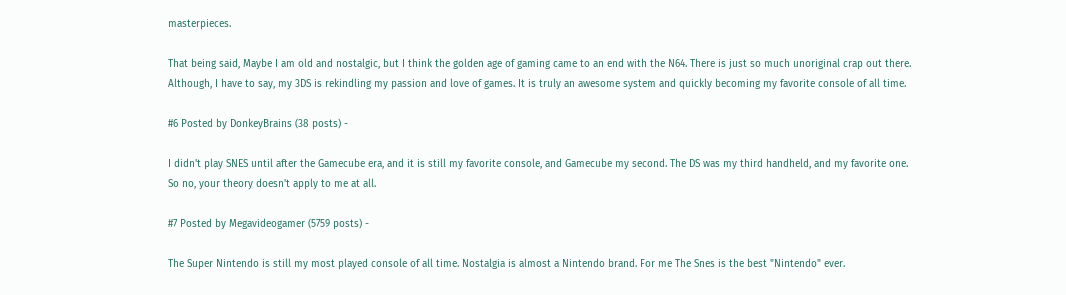masterpieces.

That being said, Maybe I am old and nostalgic, but I think the golden age of gaming came to an end with the N64. There is just so much unoriginal crap out there. Although, I have to say, my 3DS is rekindling my passion and love of games. It is truly an awesome system and quickly becoming my favorite console of all time.

#6 Posted by DonkeyBrains (38 posts) -

I didn't play SNES until after the Gamecube era, and it is still my favorite console, and Gamecube my second. The DS was my third handheld, and my favorite one. So no, your theory doesn't apply to me at all.

#7 Posted by Megavideogamer (5759 posts) -

The Super Nintendo is still my most played console of all time. Nostalgia is almost a Nintendo brand. For me The Snes is the best "Nintendo" ever.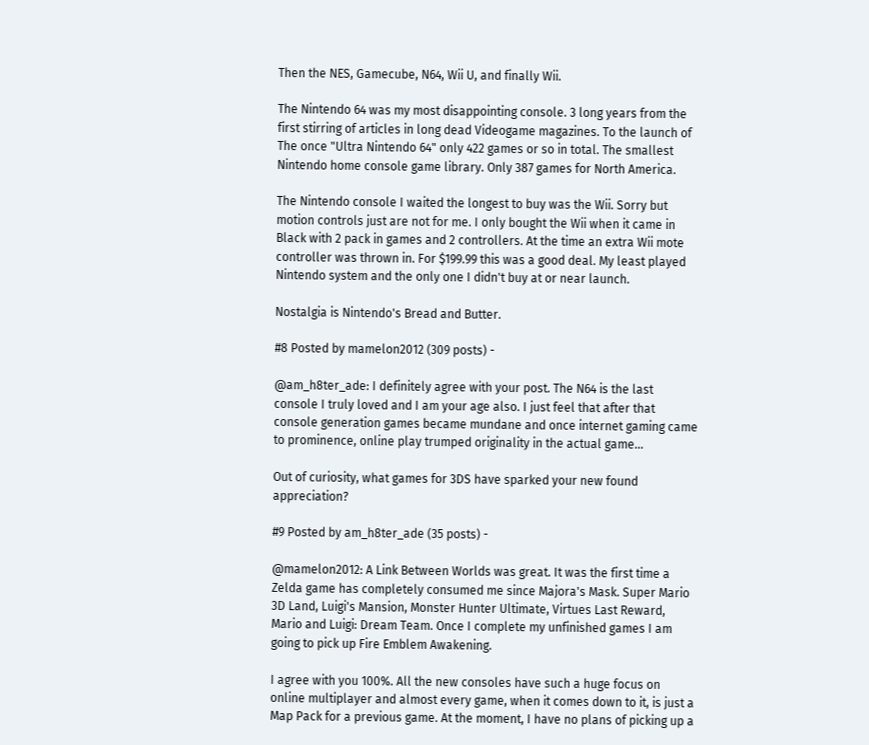Then the NES, Gamecube, N64, Wii U, and finally Wii.

The Nintendo 64 was my most disappointing console. 3 long years from the first stirring of articles in long dead Videogame magazines. To the launch of The once "Ultra Nintendo 64" only 422 games or so in total. The smallest Nintendo home console game library. Only 387 games for North America.

The Nintendo console I waited the longest to buy was the Wii. Sorry but motion controls just are not for me. I only bought the Wii when it came in Black with 2 pack in games and 2 controllers. At the time an extra Wii mote controller was thrown in. For $199.99 this was a good deal. My least played Nintendo system and the only one I didn't buy at or near launch.

Nostalgia is Nintendo's Bread and Butter.

#8 Posted by mamelon2012 (309 posts) -

@am_h8ter_ade: I definitely agree with your post. The N64 is the last console I truly loved and I am your age also. I just feel that after that console generation games became mundane and once internet gaming came to prominence, online play trumped originality in the actual game...

Out of curiosity, what games for 3DS have sparked your new found appreciation?

#9 Posted by am_h8ter_ade (35 posts) -

@mamelon2012: A Link Between Worlds was great. It was the first time a Zelda game has completely consumed me since Majora's Mask. Super Mario 3D Land, Luigi's Mansion, Monster Hunter Ultimate, Virtues Last Reward, Mario and Luigi: Dream Team. Once I complete my unfinished games I am going to pick up Fire Emblem Awakening.

I agree with you 100%. All the new consoles have such a huge focus on online multiplayer and almost every game, when it comes down to it, is just a Map Pack for a previous game. At the moment, I have no plans of picking up a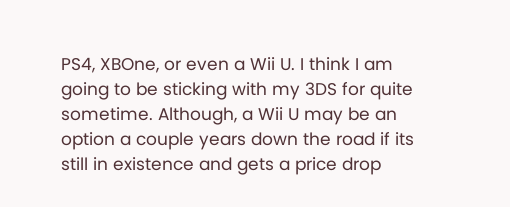PS4, XBOne, or even a Wii U. I think I am going to be sticking with my 3DS for quite sometime. Although, a Wii U may be an option a couple years down the road if its still in existence and gets a price drop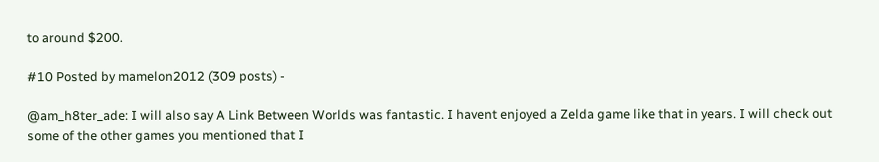to around $200.

#10 Posted by mamelon2012 (309 posts) -

@am_h8ter_ade: I will also say A Link Between Worlds was fantastic. I havent enjoyed a Zelda game like that in years. I will check out some of the other games you mentioned that I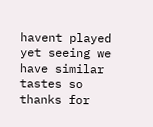havent played yet seeing we have similar tastes so thanks for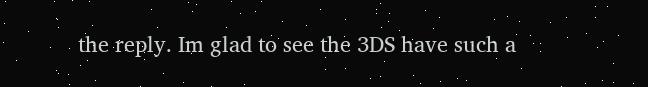the reply. Im glad to see the 3DS have such a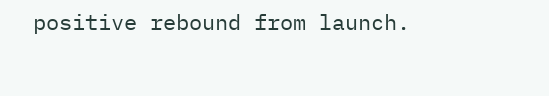positive rebound from launch.